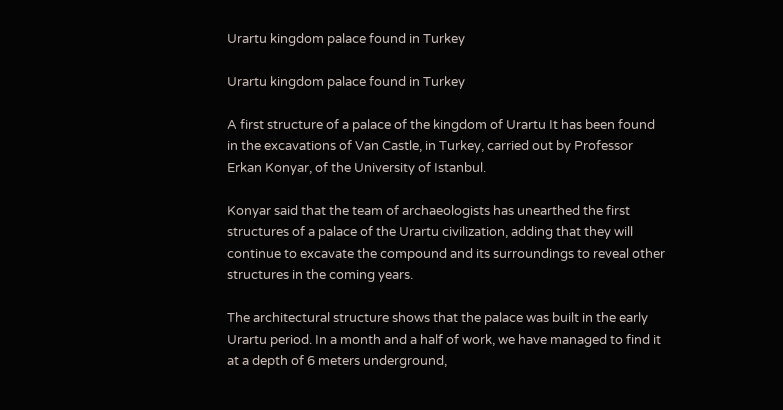Urartu kingdom palace found in Turkey

Urartu kingdom palace found in Turkey

A first structure of a palace of the kingdom of Urartu It has been found in the excavations of Van Castle, in Turkey, carried out by Professor Erkan Konyar, of the University of Istanbul.

Konyar said that the team of archaeologists has unearthed the first structures of a palace of the Urartu civilization, adding that they will continue to excavate the compound and its surroundings to reveal other structures in the coming years.

The architectural structure shows that the palace was built in the early Urartu period. In a month and a half of work, we have managed to find it at a depth of 6 meters underground,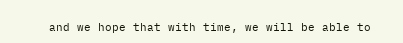and we hope that with time, we will be able to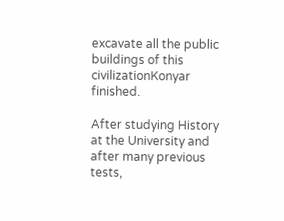excavate all the public buildings of this civilizationKonyar finished.

After studying History at the University and after many previous tests,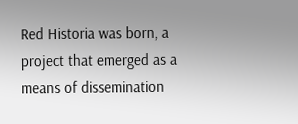Red Historia was born, a project that emerged as a means of dissemination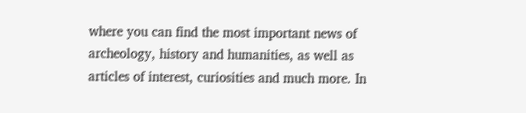where you can find the most important news of archeology, history and humanities, as well as articles of interest, curiosities and much more. In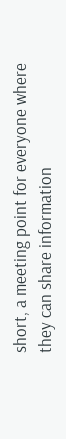short, a meeting point for everyone where they can share information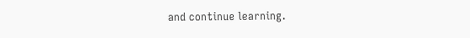and continue learning.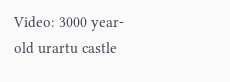Video: 3000 year-old urartu castle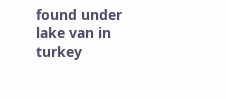found under lake van in turkey